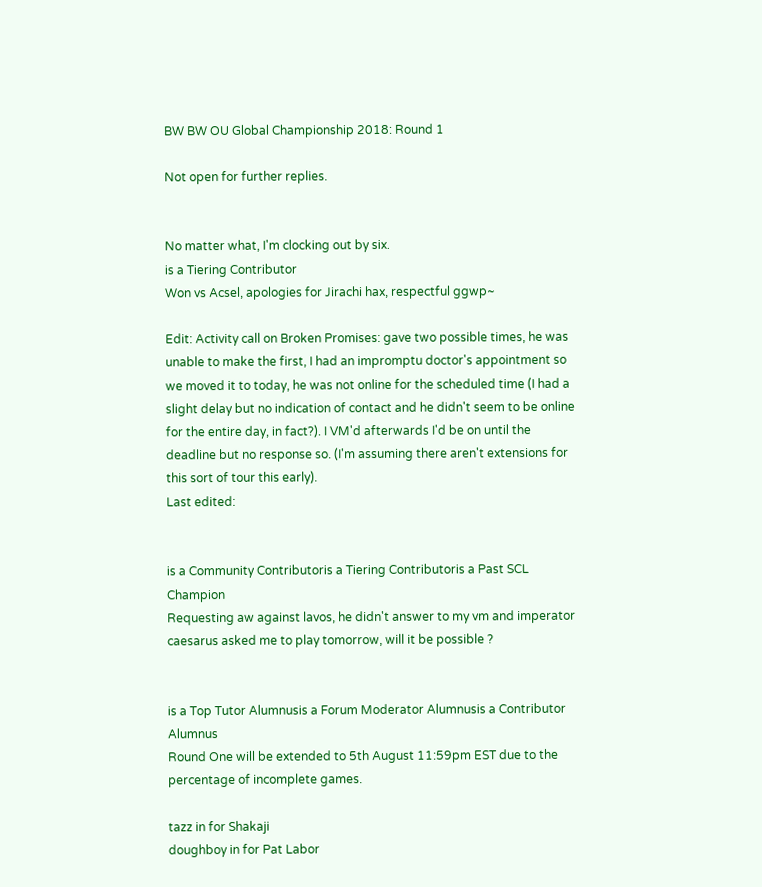BW BW OU Global Championship 2018: Round 1

Not open for further replies.


No matter what, I'm clocking out by six.
is a Tiering Contributor
Won vs Acsel, apologies for Jirachi hax, respectful ggwp~

Edit: Activity call on Broken Promises: gave two possible times, he was unable to make the first, I had an impromptu doctor's appointment so we moved it to today, he was not online for the scheduled time (I had a slight delay but no indication of contact and he didn't seem to be online for the entire day, in fact?). I VM'd afterwards I'd be on until the deadline but no response so. (I'm assuming there aren't extensions for this sort of tour this early).
Last edited:


is a Community Contributoris a Tiering Contributoris a Past SCL Champion
Requesting aw against lavos, he didn't answer to my vm and imperator caesarus asked me to play tomorrow, will it be possible ?


is a Top Tutor Alumnusis a Forum Moderator Alumnusis a Contributor Alumnus
Round One will be extended to 5th August 11:59pm EST due to the percentage of incomplete games.

tazz in for Shakaji
doughboy in for Pat Labor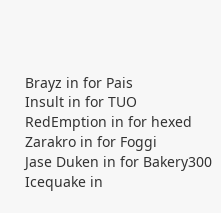Brayz in for Pais
Insult in for TUO
RedEmption in for hexed
Zarakro in for Foggi
Jase Duken in for Bakery300
Icequake in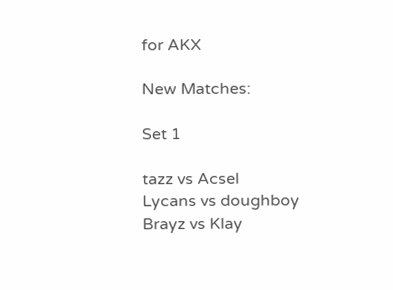for AKX

New Matches:

Set 1

tazz vs Acsel
Lycans vs doughboy
Brayz vs Klay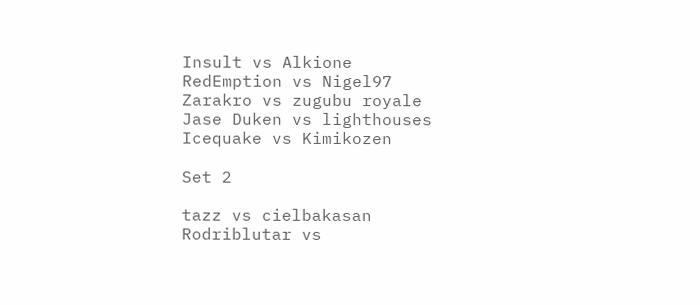Insult vs Alkione
RedEmption vs Nigel97
Zarakro vs zugubu royale
Jase Duken vs lighthouses
Icequake vs Kimikozen

Set 2

tazz vs cielbakasan
Rodriblutar vs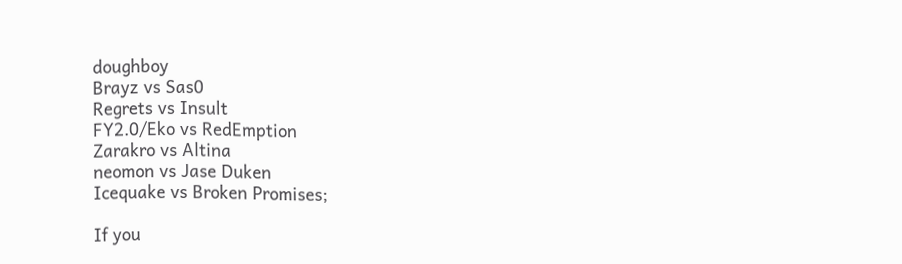doughboy
Brayz vs Sas0
Regrets vs Insult
FY2.0/Eko vs RedEmption
Zarakro vs Altina
neomon vs Jase Duken
Icequake vs Broken Promises;

If you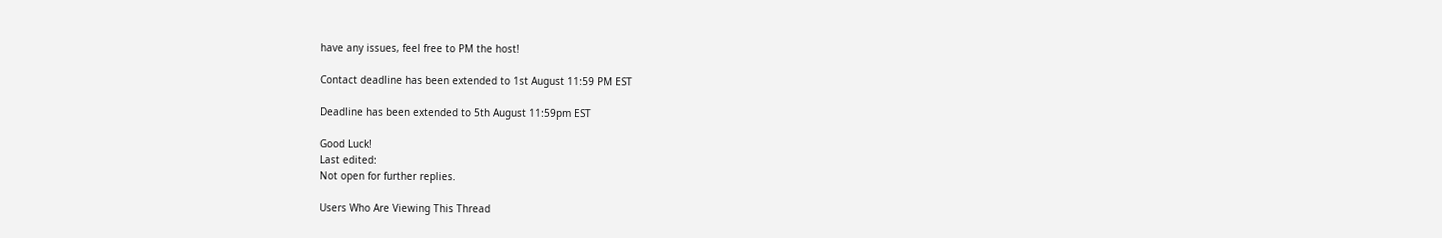have any issues, feel free to PM the host!

Contact deadline has been extended to 1st August 11:59 PM EST

Deadline has been extended to 5th August 11:59pm EST

Good Luck!
Last edited:
Not open for further replies.

Users Who Are Viewing This Thread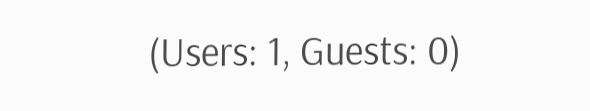(Users: 1, Guests: 0)